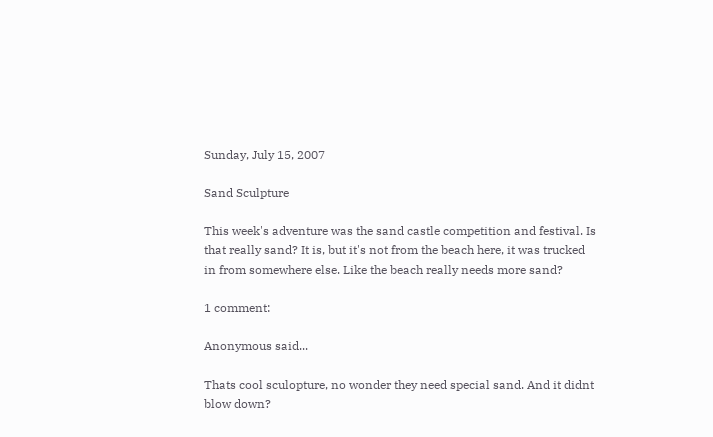Sunday, July 15, 2007

Sand Sculpture

This week's adventure was the sand castle competition and festival. Is that really sand? It is, but it's not from the beach here, it was trucked in from somewhere else. Like the beach really needs more sand?

1 comment:

Anonymous said...

Thats cool sculopture, no wonder they need special sand. And it didnt blow down?